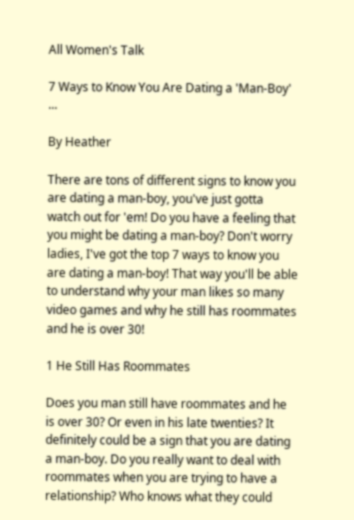All Women's Talk

7 Ways to Know You Are Dating a 'Man-Boy' ...

By Heather

There are tons of different signs to know you are dating a man-boy, you've just gotta watch out for 'em! Do you have a feeling that you might be dating a man-boy? Don't worry ladies, I've got the top 7 ways to know you are dating a man-boy! That way you'll be able to understand why your man likes so many video games and why he still has roommates and he is over 30!

1 He Still Has Roommates

Does you man still have roommates and he is over 30? Or even in his late twenties? It definitely could be a sign that you are dating a man-boy. Do you really want to deal with roommates when you are trying to have a relationship? Who knows what they could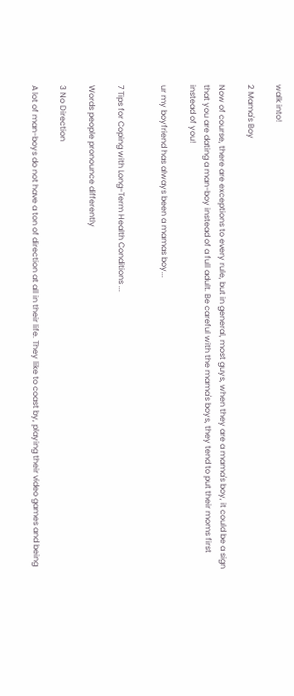walk into!

2 Mama's Boy

Now of course, there are exceptions to every rule, but in general, most guys, when they are a mama's boy, it could be a sign that you are dating a man-boy instead of a full adult. Be careful with the mama's boys, they tend to put their moms first instead of you!

ur my boyfriend has always been a mamas boy...


7 Tips for Coping with Long-Term Health Conditions ...

Words people pronounce differently

3 No Direction

A lot of man-boys do not have a ton of direction at all in their life. They like to coast by, playing their video games and being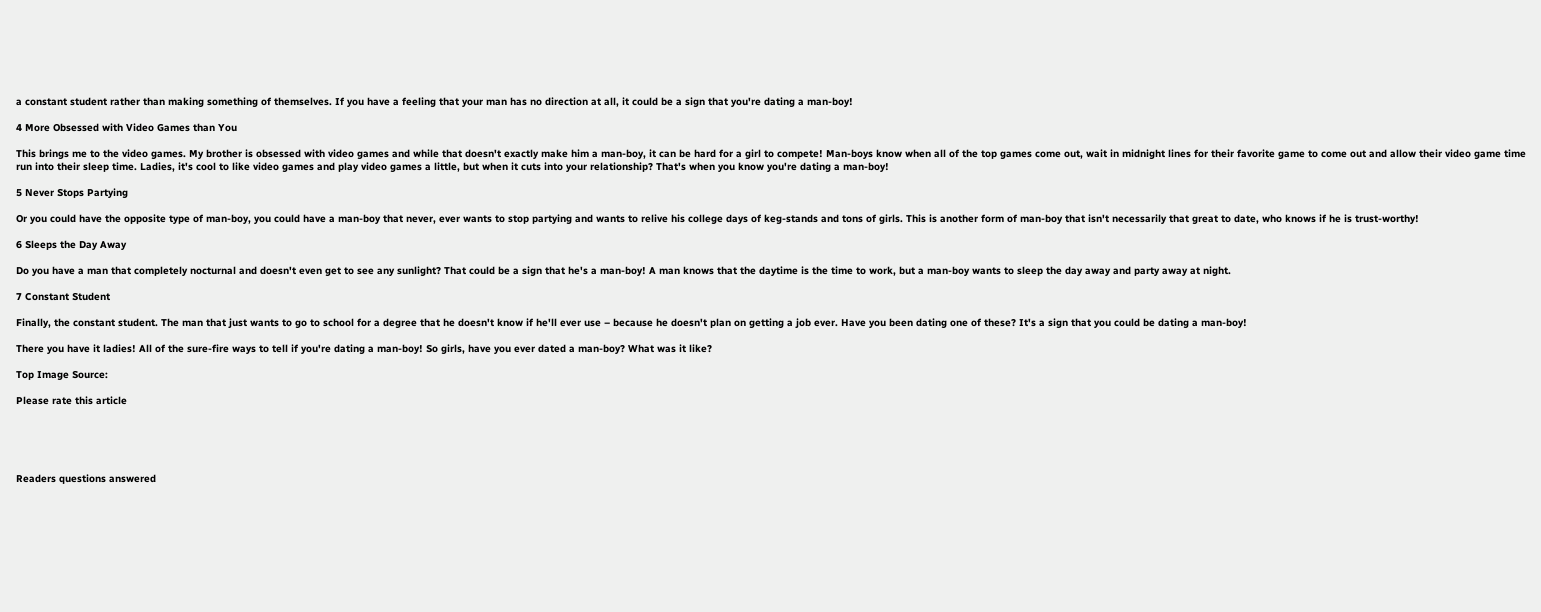a constant student rather than making something of themselves. If you have a feeling that your man has no direction at all, it could be a sign that you're dating a man-boy!

4 More Obsessed with Video Games than You

This brings me to the video games. My brother is obsessed with video games and while that doesn't exactly make him a man-boy, it can be hard for a girl to compete! Man-boys know when all of the top games come out, wait in midnight lines for their favorite game to come out and allow their video game time run into their sleep time. Ladies, it's cool to like video games and play video games a little, but when it cuts into your relationship? That's when you know you're dating a man-boy!

5 Never Stops Partying

Or you could have the opposite type of man-boy, you could have a man-boy that never, ever wants to stop partying and wants to relive his college days of keg-stands and tons of girls. This is another form of man-boy that isn't necessarily that great to date, who knows if he is trust-worthy!

6 Sleeps the Day Away

Do you have a man that completely nocturnal and doesn't even get to see any sunlight? That could be a sign that he's a man-boy! A man knows that the daytime is the time to work, but a man-boy wants to sleep the day away and party away at night.

7 Constant Student

Finally, the constant student. The man that just wants to go to school for a degree that he doesn't know if he'll ever use – because he doesn't plan on getting a job ever. Have you been dating one of these? It's a sign that you could be dating a man-boy!

There you have it ladies! All of the sure-fire ways to tell if you're dating a man-boy! So girls, have you ever dated a man-boy? What was it like?

Top Image Source:

Please rate this article





Readers questions answered